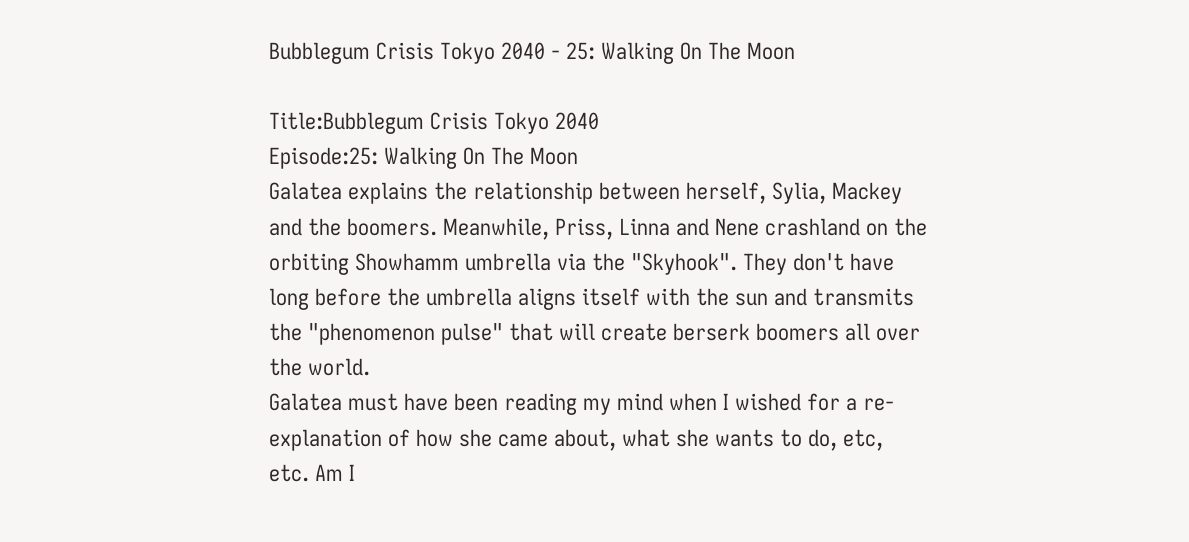Bubblegum Crisis Tokyo 2040 - 25: Walking On The Moon

Title:Bubblegum Crisis Tokyo 2040
Episode:25: Walking On The Moon
Galatea explains the relationship between herself, Sylia, Mackey and the boomers. Meanwhile, Priss, Linna and Nene crashland on the orbiting Showhamm umbrella via the "Skyhook". They don't have long before the umbrella aligns itself with the sun and transmits the "phenomenon pulse" that will create berserk boomers all over the world.
Galatea must have been reading my mind when I wished for a re-explanation of how she came about, what she wants to do, etc, etc. Am I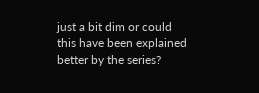just a bit dim or could this have been explained better by the series?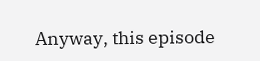Anyway, this episode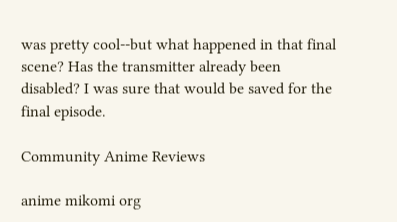was pretty cool--but what happened in that final scene? Has the transmitter already been disabled? I was sure that would be saved for the final episode.

Community Anime Reviews

anime mikomi org